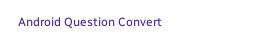Android Question Convert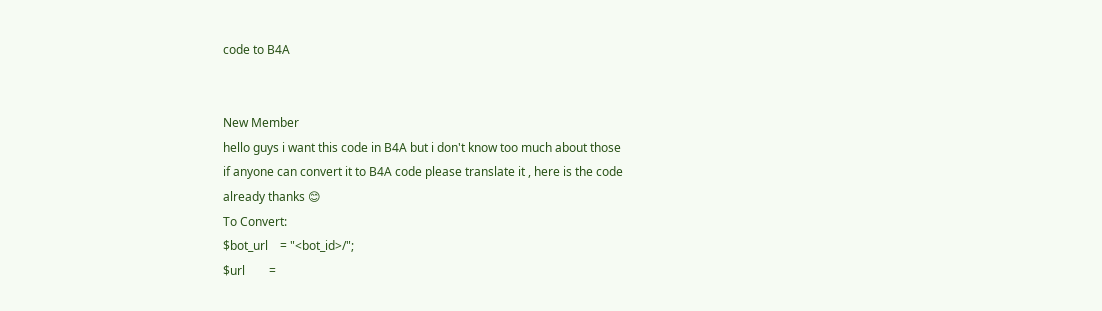code to B4A


New Member
hello guys i want this code in B4A but i don't know too much about those
if anyone can convert it to B4A code please translate it , here is the code
already thanks 😊
To Convert:
$bot_url    = "<bot_id>/";
$url        =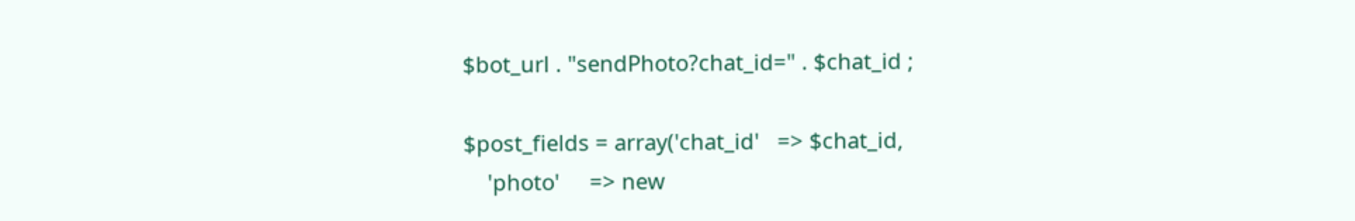$bot_url . "sendPhoto?chat_id=" . $chat_id ;

$post_fields = array('chat_id'   => $chat_id,
    'photo'     => new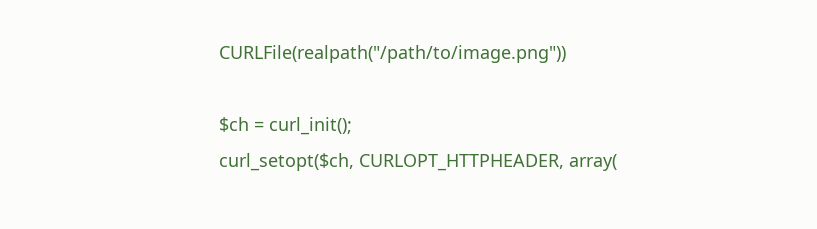CURLFile(realpath("/path/to/image.png"))

$ch = curl_init();
curl_setopt($ch, CURLOPT_HTTPHEADER, array(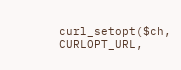curl_setopt($ch, CURLOPT_URL,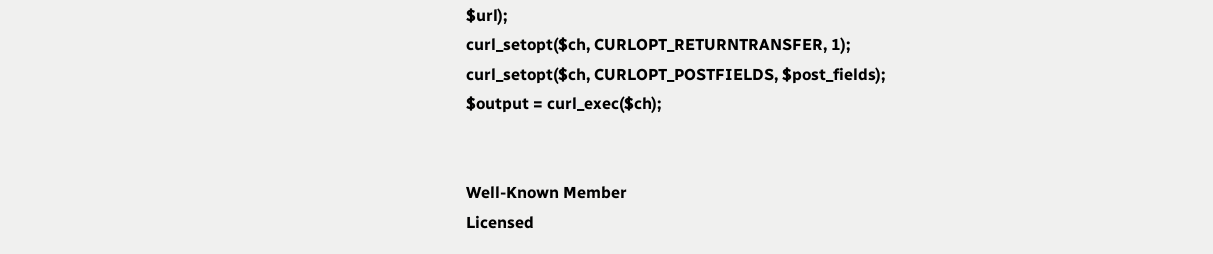$url);
curl_setopt($ch, CURLOPT_RETURNTRANSFER, 1);
curl_setopt($ch, CURLOPT_POSTFIELDS, $post_fields);
$output = curl_exec($ch);


Well-Known Member
Licensed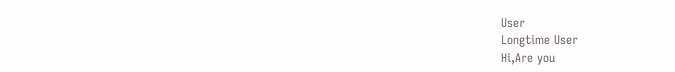User
Longtime User
Hi,Are you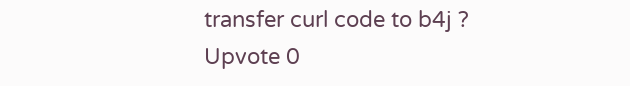transfer curl code to b4j ?
Upvote 0